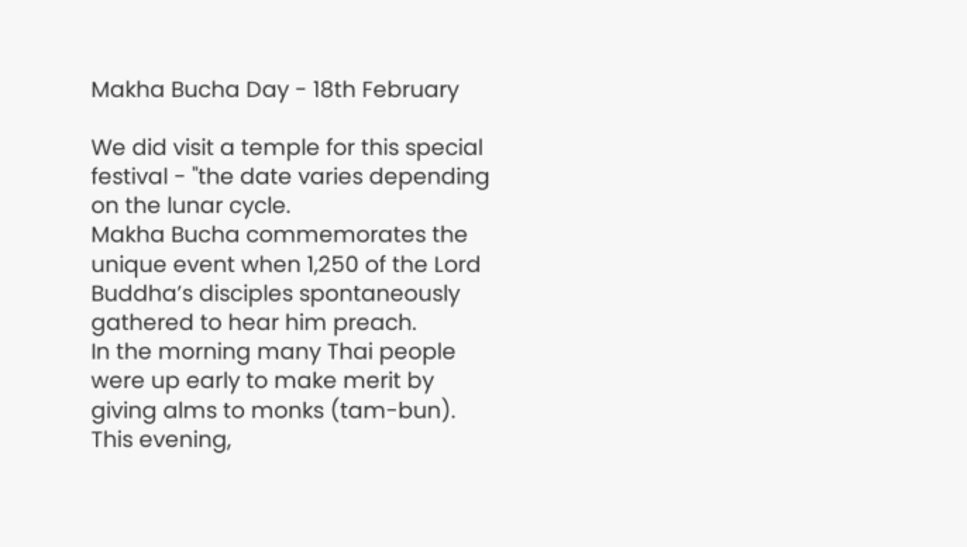Makha Bucha Day - 18th February

We did visit a temple for this special festival - "the date varies depending on the lunar cycle.
Makha Bucha commemorates the unique event when 1,250 of the Lord Buddha’s disciples spontaneously gathered to hear him preach.
In the morning many Thai people were up early to make merit by giving alms to monks (tam-bun).
This evening,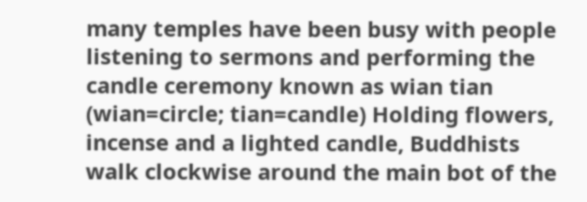many temples have been busy with people listening to sermons and performing the candle ceremony known as wian tian (wian=circle; tian=candle) Holding flowers, incense and a lighted candle, Buddhists walk clockwise around the main bot of the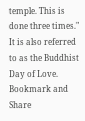temple. This is done three times."
It is also referred to as the Buddhist Day of Love.
Bookmark and Share